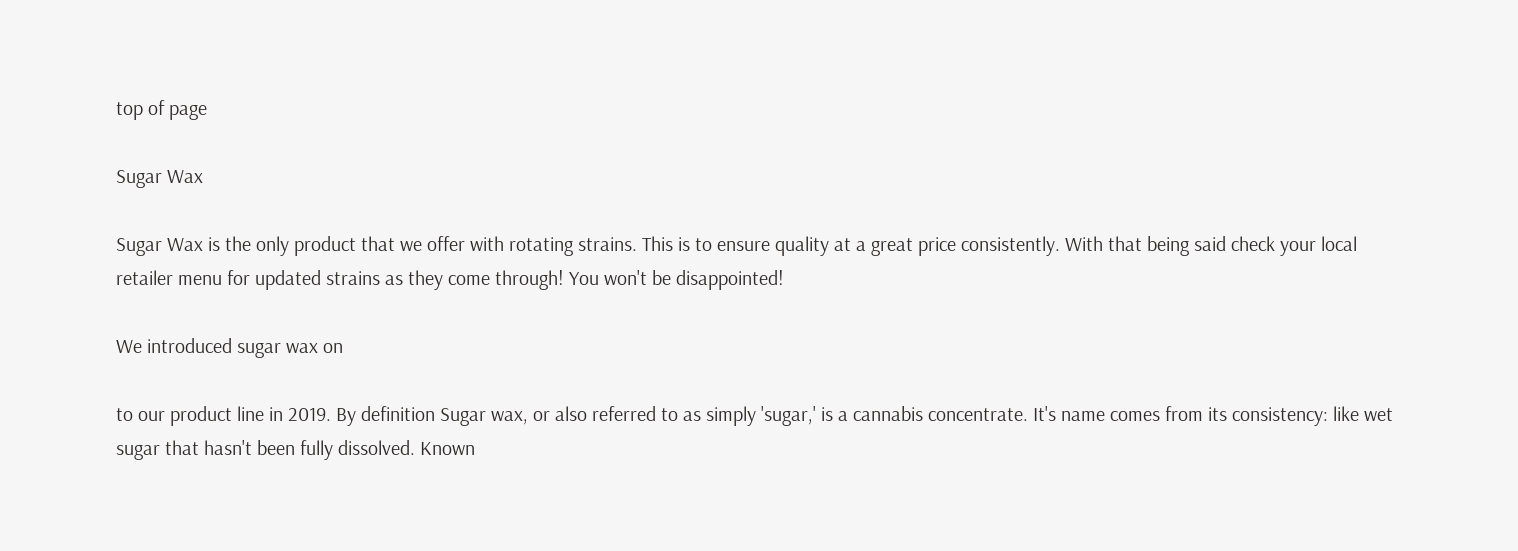top of page

Sugar Wax

Sugar Wax is the only product that we offer with rotating strains. This is to ensure quality at a great price consistently. With that being said check your local retailer menu for updated strains as they come through! You won't be disappointed!

We introduced sugar wax on

to our product line in 2019. By definition Sugar wax, or also referred to as simply 'sugar,' is a cannabis concentrate. It's name comes from its consistency: like wet sugar that hasn't been fully dissolved. Known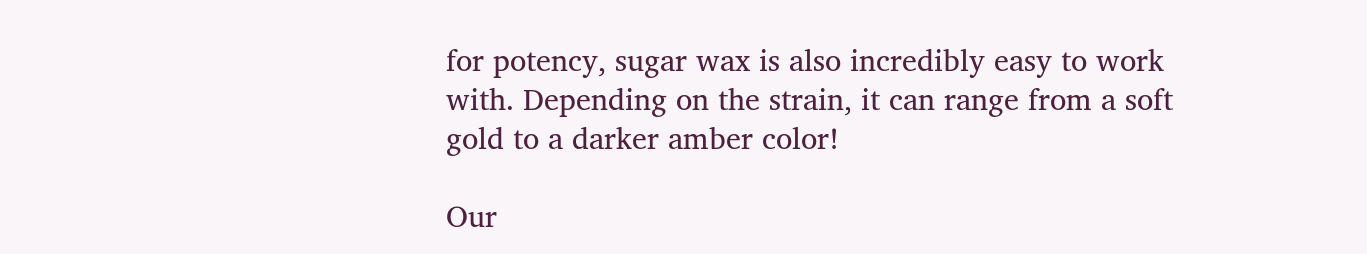for potency, sugar wax is also incredibly easy to work with. Depending on the strain, it can range from a soft gold to a darker amber color!

Our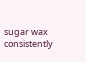sugar wax consistently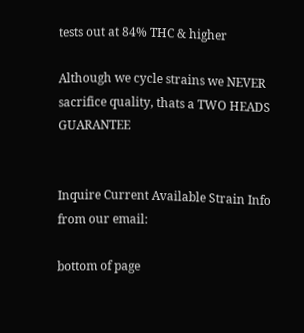tests out at 84% THC & higher

Although we cycle strains we NEVER sacrifice quality, thats a TWO HEADS GUARANTEE


Inquire Current Available Strain Info
from our email:

bottom of page